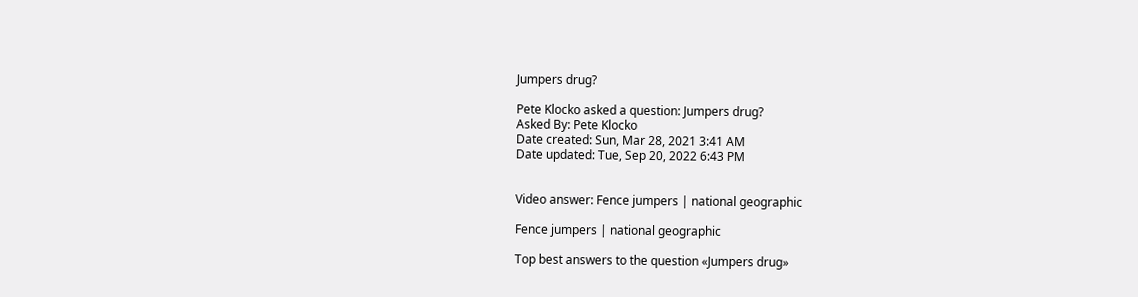Jumpers drug?

Pete Klocko asked a question: Jumpers drug?
Asked By: Pete Klocko
Date created: Sun, Mar 28, 2021 3:41 AM
Date updated: Tue, Sep 20, 2022 6:43 PM


Video answer: Fence jumpers | national geographic

Fence jumpers | national geographic

Top best answers to the question «Jumpers drug»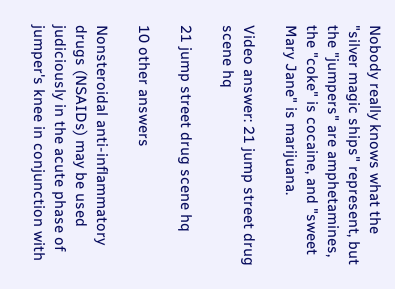Nobody really knows what the "silver magic ships" represent, but the "jumpers" are amphetamines, the "coke" is cocaine, and "sweet Mary Jane" is marijuana.

Video answer: 21 jump street drug scene hq

21 jump street drug scene hq

10 other answers

Nonsteroidal anti-inflammatory drugs (NSAIDs) may be used judiciously in the acute phase of jumper's knee in conjunction with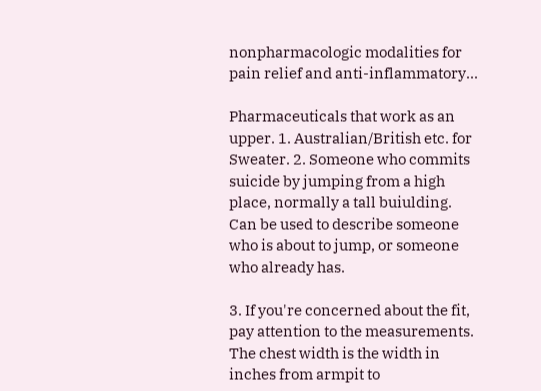nonpharmacologic modalities for pain relief and anti-inflammatory...

Pharmaceuticals that work as an upper. 1. Australian/British etc. for Sweater. 2. Someone who commits suicide by jumping from a high place, normally a tall buiulding. Can be used to describe someone who is about to jump, or someone who already has.

3. If you're concerned about the fit, pay attention to the measurements. The chest width is the width in inches from armpit to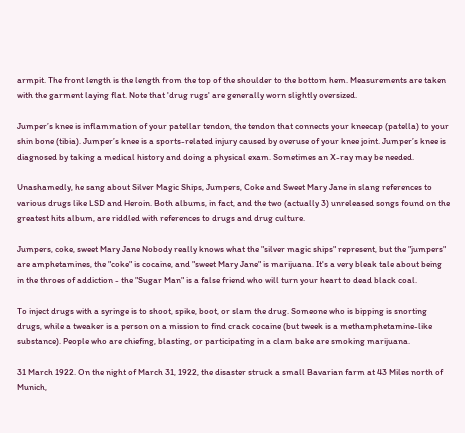armpit. The front length is the length from the top of the shoulder to the bottom hem. Measurements are taken with the garment laying flat. Note that 'drug rugs' are generally worn slightly oversized.

Jumper’s knee is inflammation of your patellar tendon, the tendon that connects your kneecap (patella) to your shin bone (tibia). Jumper’s knee is a sports-related injury caused by overuse of your knee joint. Jumper’s knee is diagnosed by taking a medical history and doing a physical exam. Sometimes an X-ray may be needed.

Unashamedly, he sang about Silver Magic Ships, Jumpers, Coke and Sweet Mary Jane in slang references to various drugs like LSD and Heroin. Both albums, in fact, and the two (actually 3) unreleased songs found on the greatest hits album, are riddled with references to drugs and drug culture.

Jumpers, coke, sweet Mary Jane Nobody really knows what the "silver magic ships" represent, but the "jumpers" are amphetamines, the "coke" is cocaine, and "sweet Mary Jane" is marijuana. It's a very bleak tale about being in the throes of addiction - the "Sugar Man" is a false friend who will turn your heart to dead black coal.

To inject drugs with a syringe is to shoot, spike, boot, or slam the drug. Someone who is bipping is snorting drugs, while a tweaker is a person on a mission to find crack cocaine (but tweek is a methamphetamine-like substance). People who are chiefing, blasting, or participating in a clam bake are smoking marijuana.

31 March 1922. On the night of March 31, 1922, the disaster struck a small Bavarian farm at 43 Miles north of Munich,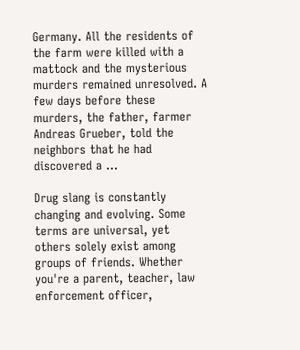Germany. All the residents of the farm were killed with a mattock and the mysterious murders remained unresolved. A few days before these murders, the father, farmer Andreas Grueber, told the neighbors that he had discovered a ...

Drug slang is constantly changing and evolving. Some terms are universal, yet others solely exist among groups of friends. Whether you're a parent, teacher, law enforcement officer,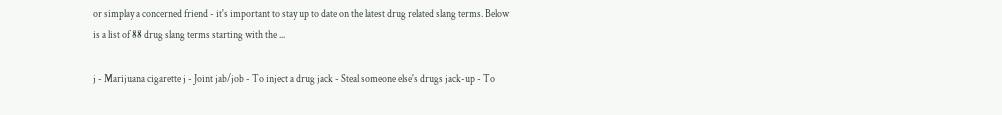or simplay a concerned friend - it's important to stay up to date on the latest drug related slang terms. Below is a list of 88 drug slang terms starting with the ...

j - Marijuana cigarette j - Joint jab/job - To inject a drug jack - Steal someone else's drugs jack-up - To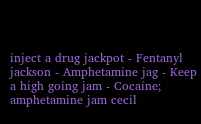inject a drug jackpot - Fentanyl jackson - Amphetamine jag - Keep a high going jam - Cocaine; amphetamine jam cecil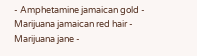- Amphetamine jamaican gold - Marijuana jamaican red hair - Marijuana jane -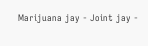Marijuana jay - Joint jay -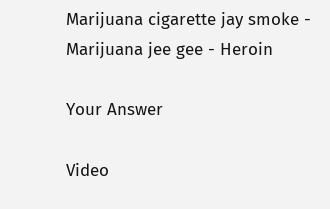Marijuana cigarette jay smoke - Marijuana jee gee - Heroin

Your Answer

Video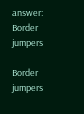answer: Border jumpers

Border jumpers